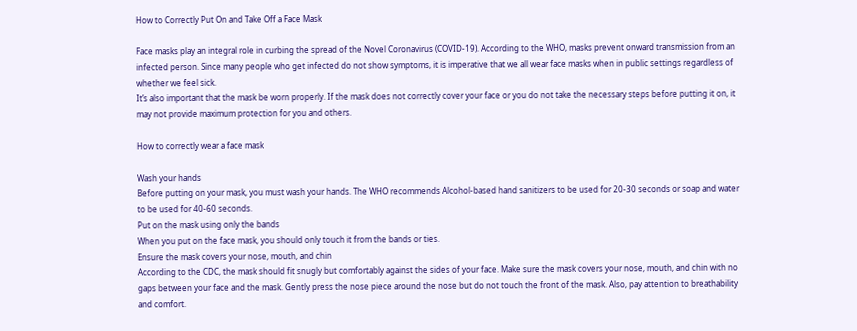How to Correctly Put On and Take Off a Face Mask

Face masks play an integral role in curbing the spread of the Novel Coronavirus (COVID-19). According to the WHO, masks prevent onward transmission from an infected person. Since many people who get infected do not show symptoms, it is imperative that we all wear face masks when in public settings regardless of whether we feel sick.
It’s also important that the mask be worn properly. If the mask does not correctly cover your face or you do not take the necessary steps before putting it on, it may not provide maximum protection for you and others.

How to correctly wear a face mask

Wash your hands
Before putting on your mask, you must wash your hands. The WHO recommends Alcohol-based hand sanitizers to be used for 20-30 seconds or soap and water to be used for 40-60 seconds.
Put on the mask using only the bands
When you put on the face mask, you should only touch it from the bands or ties.
Ensure the mask covers your nose, mouth, and chin
According to the CDC, the mask should fit snugly but comfortably against the sides of your face. Make sure the mask covers your nose, mouth, and chin with no gaps between your face and the mask. Gently press the nose piece around the nose but do not touch the front of the mask. Also, pay attention to breathability and comfort.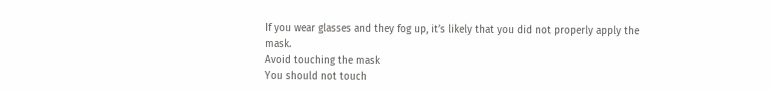If you wear glasses and they fog up, it’s likely that you did not properly apply the mask.
Avoid touching the mask
You should not touch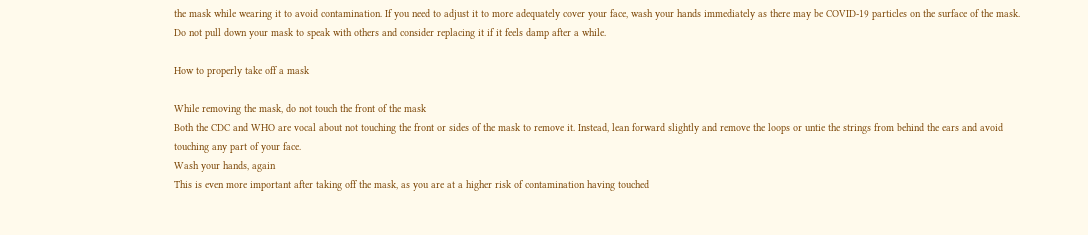the mask while wearing it to avoid contamination. If you need to adjust it to more adequately cover your face, wash your hands immediately as there may be COVID-19 particles on the surface of the mask. Do not pull down your mask to speak with others and consider replacing it if it feels damp after a while.

How to properly take off a mask

While removing the mask, do not touch the front of the mask
Both the CDC and WHO are vocal about not touching the front or sides of the mask to remove it. Instead, lean forward slightly and remove the loops or untie the strings from behind the ears and avoid touching any part of your face.
Wash your hands, again
This is even more important after taking off the mask, as you are at a higher risk of contamination having touched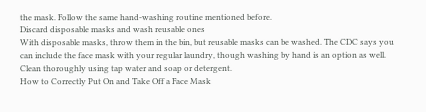the mask. Follow the same hand-washing routine mentioned before.
Discard disposable masks and wash reusable ones
With disposable masks, throw them in the bin, but reusable masks can be washed. The CDC says you can include the face mask with your regular laundry, though washing by hand is an option as well. Clean thoroughly using tap water and soap or detergent.
How to Correctly Put On and Take Off a Face Mask